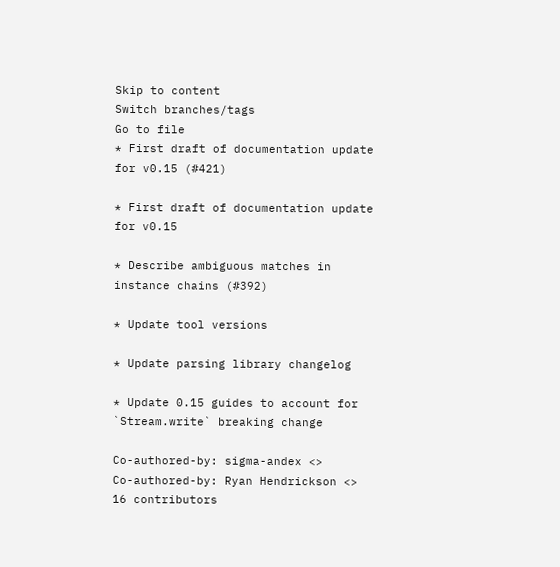Skip to content
Switch branches/tags
Go to file
* First draft of documentation update for v0.15 (#421)

* First draft of documentation update for v0.15

* Describe ambiguous matches in instance chains (#392)

* Update tool versions

* Update parsing library changelog

* Update 0.15 guides to account for `Stream.write` breaking change

Co-authored-by: sigma-andex <>
Co-authored-by: Ryan Hendrickson <>
16 contributors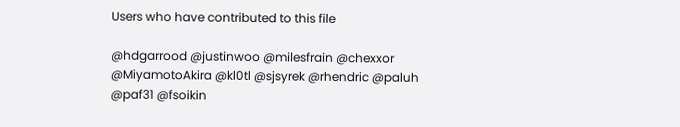Users who have contributed to this file

@hdgarrood @justinwoo @milesfrain @chexxor @MiyamotoAkira @kl0tl @sjsyrek @rhendric @paluh @paf31 @fsoikin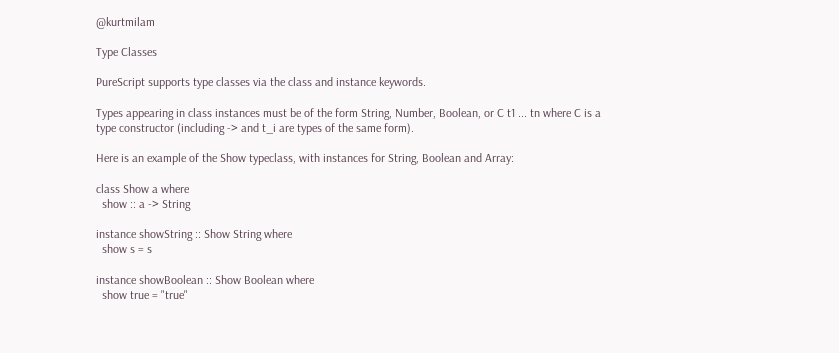@kurtmilam

Type Classes

PureScript supports type classes via the class and instance keywords.

Types appearing in class instances must be of the form String, Number, Boolean, or C t1 ... tn where C is a type constructor (including -> and t_i are types of the same form).

Here is an example of the Show typeclass, with instances for String, Boolean and Array:

class Show a where
  show :: a -> String

instance showString :: Show String where
  show s = s

instance showBoolean :: Show Boolean where
  show true = "true"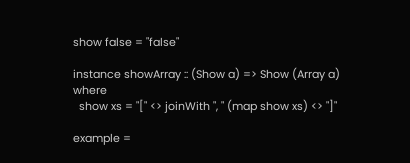show false = "false"

instance showArray :: (Show a) => Show (Array a) where
  show xs = "[" <> joinWith ", " (map show xs) <> "]"

example =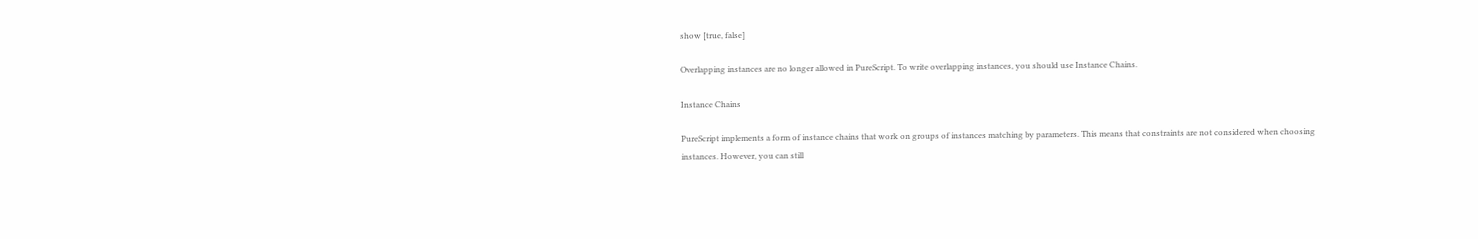show [true, false]

Overlapping instances are no longer allowed in PureScript. To write overlapping instances, you should use Instance Chains.

Instance Chains

PureScript implements a form of instance chains that work on groups of instances matching by parameters. This means that constraints are not considered when choosing instances. However, you can still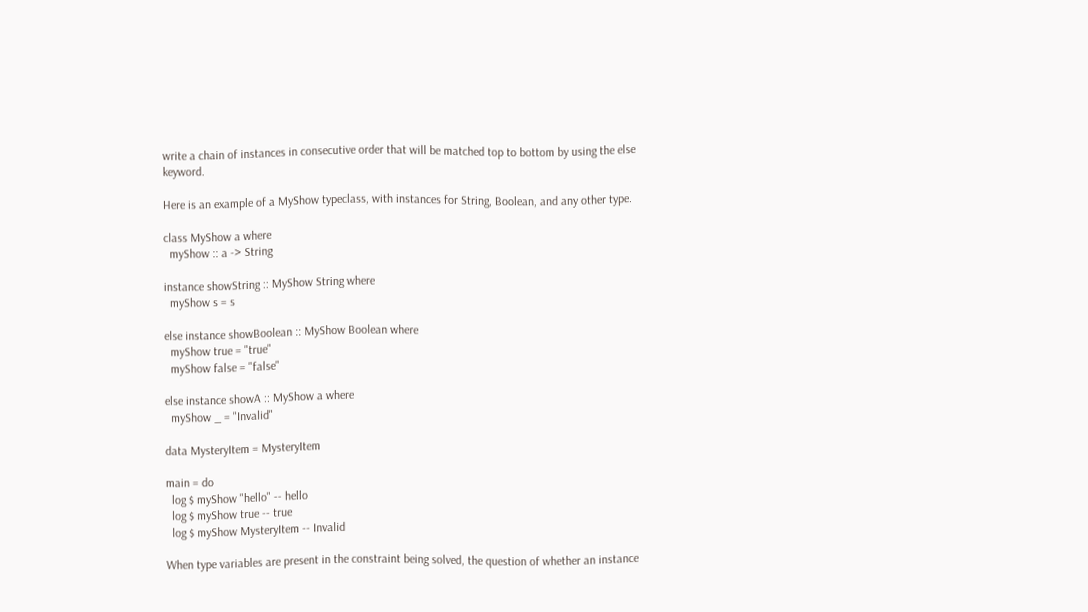write a chain of instances in consecutive order that will be matched top to bottom by using the else keyword.

Here is an example of a MyShow typeclass, with instances for String, Boolean, and any other type.

class MyShow a where
  myShow :: a -> String

instance showString :: MyShow String where
  myShow s = s

else instance showBoolean :: MyShow Boolean where
  myShow true = "true"
  myShow false = "false"

else instance showA :: MyShow a where
  myShow _ = "Invalid"

data MysteryItem = MysteryItem

main = do
  log $ myShow "hello" -- hello
  log $ myShow true -- true
  log $ myShow MysteryItem -- Invalid

When type variables are present in the constraint being solved, the question of whether an instance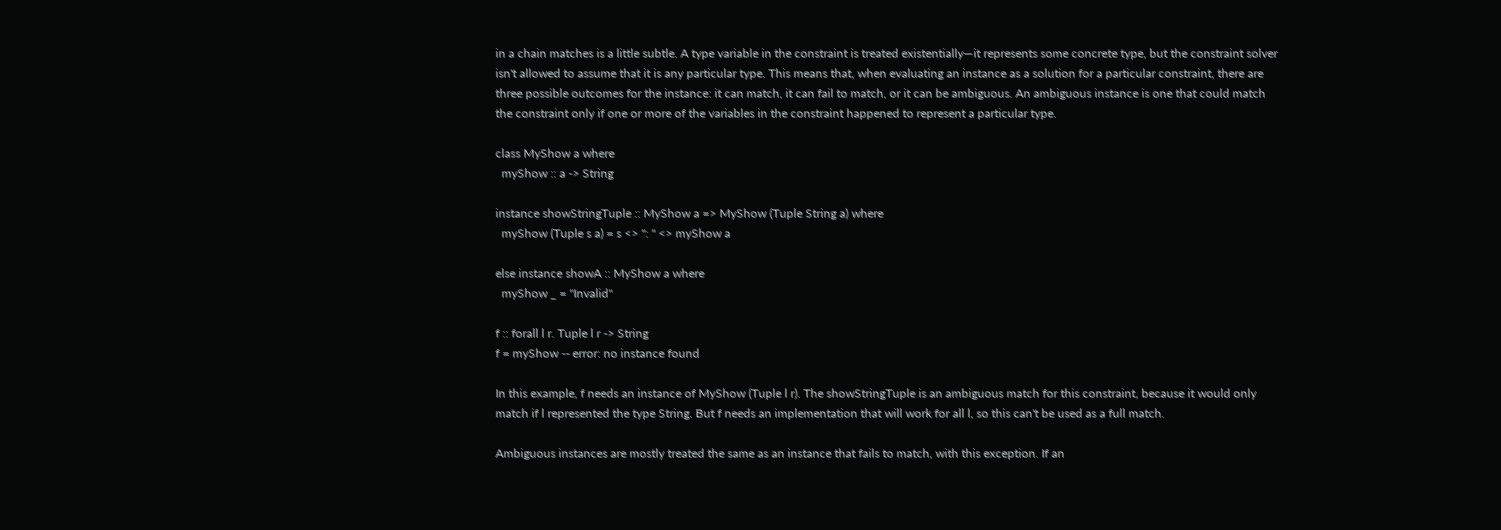in a chain matches is a little subtle. A type variable in the constraint is treated existentially—it represents some concrete type, but the constraint solver isn't allowed to assume that it is any particular type. This means that, when evaluating an instance as a solution for a particular constraint, there are three possible outcomes for the instance: it can match, it can fail to match, or it can be ambiguous. An ambiguous instance is one that could match the constraint only if one or more of the variables in the constraint happened to represent a particular type.

class MyShow a where
  myShow :: a -> String

instance showStringTuple :: MyShow a => MyShow (Tuple String a) where
  myShow (Tuple s a) = s <> ": " <> myShow a

else instance showA :: MyShow a where
  myShow _ = "Invalid"

f :: forall l r. Tuple l r -> String
f = myShow -- error: no instance found

In this example, f needs an instance of MyShow (Tuple l r). The showStringTuple is an ambiguous match for this constraint, because it would only match if l represented the type String. But f needs an implementation that will work for all l, so this can't be used as a full match.

Ambiguous instances are mostly treated the same as an instance that fails to match, with this exception. If an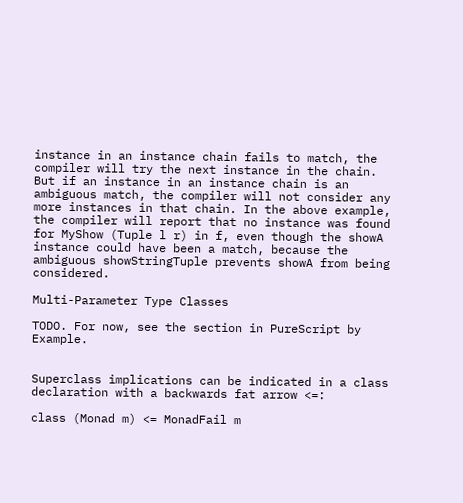instance in an instance chain fails to match, the compiler will try the next instance in the chain. But if an instance in an instance chain is an ambiguous match, the compiler will not consider any more instances in that chain. In the above example, the compiler will report that no instance was found for MyShow (Tuple l r) in f, even though the showA instance could have been a match, because the ambiguous showStringTuple prevents showA from being considered.

Multi-Parameter Type Classes

TODO. For now, see the section in PureScript by Example.


Superclass implications can be indicated in a class declaration with a backwards fat arrow <=:

class (Monad m) <= MonadFail m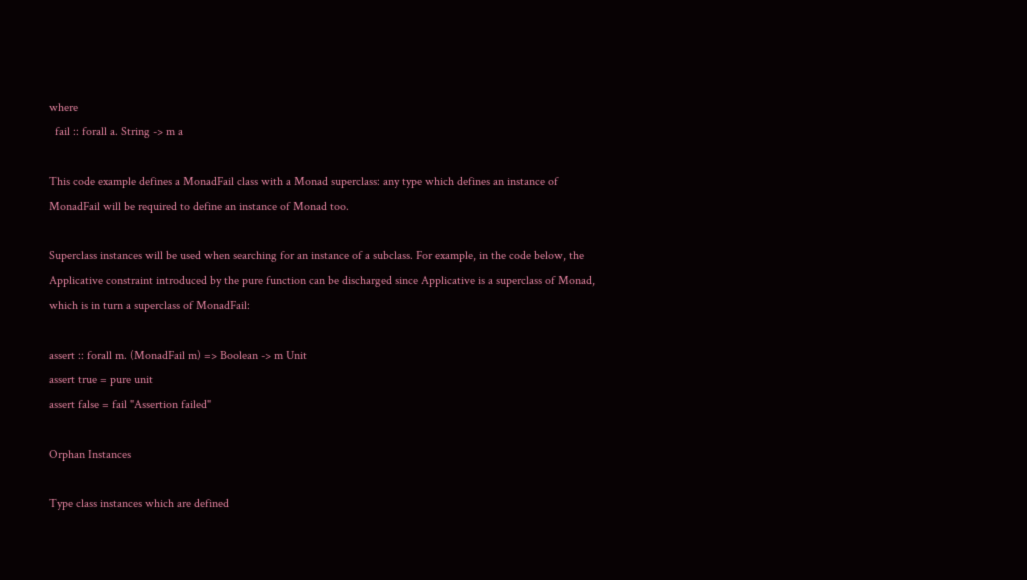where
  fail :: forall a. String -> m a

This code example defines a MonadFail class with a Monad superclass: any type which defines an instance of MonadFail will be required to define an instance of Monad too.

Superclass instances will be used when searching for an instance of a subclass. For example, in the code below, the Applicative constraint introduced by the pure function can be discharged since Applicative is a superclass of Monad, which is in turn a superclass of MonadFail:

assert :: forall m. (MonadFail m) => Boolean -> m Unit
assert true = pure unit
assert false = fail "Assertion failed"

Orphan Instances

Type class instances which are defined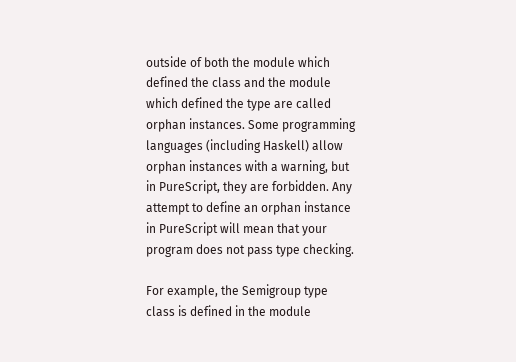outside of both the module which defined the class and the module which defined the type are called orphan instances. Some programming languages (including Haskell) allow orphan instances with a warning, but in PureScript, they are forbidden. Any attempt to define an orphan instance in PureScript will mean that your program does not pass type checking.

For example, the Semigroup type class is defined in the module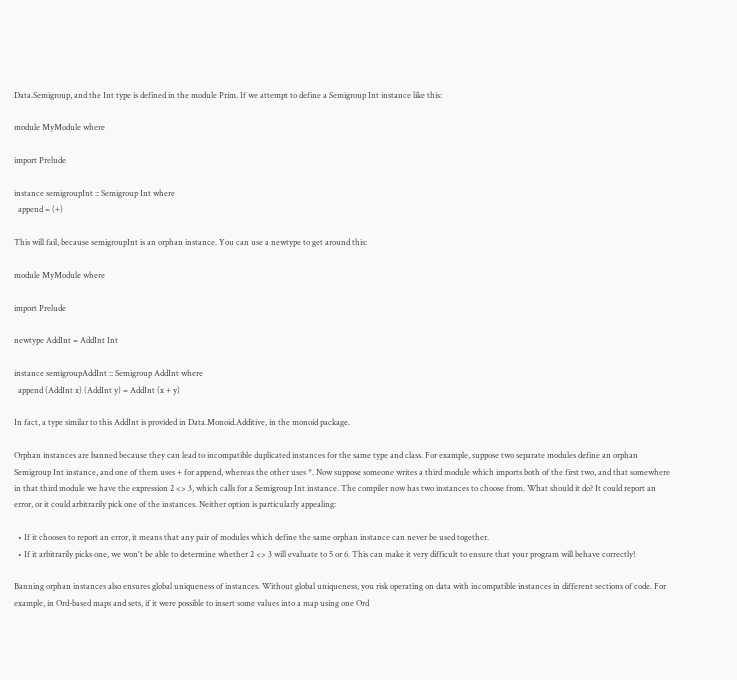Data.Semigroup, and the Int type is defined in the module Prim. If we attempt to define a Semigroup Int instance like this:

module MyModule where

import Prelude

instance semigroupInt :: Semigroup Int where
  append = (+)

This will fail, because semigroupInt is an orphan instance. You can use a newtype to get around this:

module MyModule where

import Prelude

newtype AddInt = AddInt Int

instance semigroupAddInt :: Semigroup AddInt where
  append (AddInt x) (AddInt y) = AddInt (x + y)

In fact, a type similar to this AddInt is provided in Data.Monoid.Additive, in the monoid package.

Orphan instances are banned because they can lead to incompatible duplicated instances for the same type and class. For example, suppose two separate modules define an orphan Semigroup Int instance, and one of them uses + for append, whereas the other uses *. Now suppose someone writes a third module which imports both of the first two, and that somewhere in that third module we have the expression 2 <> 3, which calls for a Semigroup Int instance. The compiler now has two instances to choose from. What should it do? It could report an error, or it could arbitrarily pick one of the instances. Neither option is particularly appealing:

  • If it chooses to report an error, it means that any pair of modules which define the same orphan instance can never be used together.
  • If it arbitrarily picks one, we won't be able to determine whether 2 <> 3 will evaluate to 5 or 6. This can make it very difficult to ensure that your program will behave correctly!

Banning orphan instances also ensures global uniqueness of instances. Without global uniqueness, you risk operating on data with incompatible instances in different sections of code. For example, in Ord-based maps and sets, if it were possible to insert some values into a map using one Ord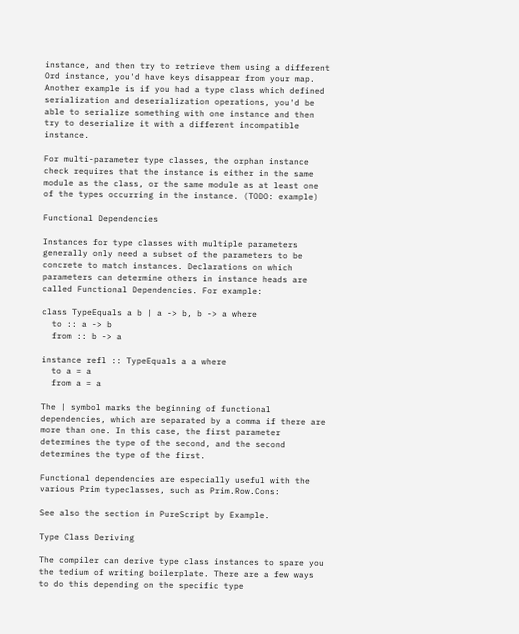instance, and then try to retrieve them using a different Ord instance, you'd have keys disappear from your map. Another example is if you had a type class which defined serialization and deserialization operations, you'd be able to serialize something with one instance and then try to deserialize it with a different incompatible instance.

For multi-parameter type classes, the orphan instance check requires that the instance is either in the same module as the class, or the same module as at least one of the types occurring in the instance. (TODO: example)

Functional Dependencies

Instances for type classes with multiple parameters generally only need a subset of the parameters to be concrete to match instances. Declarations on which parameters can determine others in instance heads are called Functional Dependencies. For example:

class TypeEquals a b | a -> b, b -> a where
  to :: a -> b
  from :: b -> a

instance refl :: TypeEquals a a where
  to a = a
  from a = a

The | symbol marks the beginning of functional dependencies, which are separated by a comma if there are more than one. In this case, the first parameter determines the type of the second, and the second determines the type of the first.

Functional dependencies are especially useful with the various Prim typeclasses, such as Prim.Row.Cons:

See also the section in PureScript by Example.

Type Class Deriving

The compiler can derive type class instances to spare you the tedium of writing boilerplate. There are a few ways to do this depending on the specific type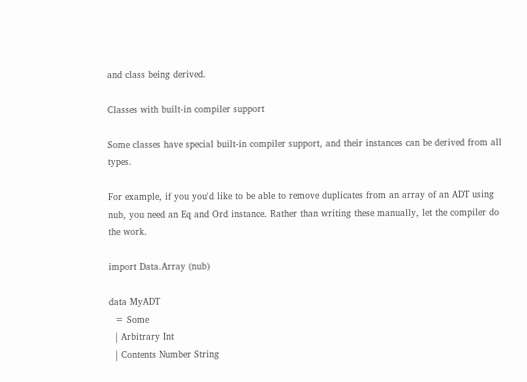and class being derived.

Classes with built-in compiler support

Some classes have special built-in compiler support, and their instances can be derived from all types.

For example, if you you'd like to be able to remove duplicates from an array of an ADT using nub, you need an Eq and Ord instance. Rather than writing these manually, let the compiler do the work.

import Data.Array (nub)

data MyADT
  = Some
  | Arbitrary Int
  | Contents Number String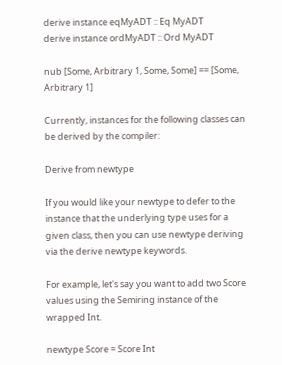derive instance eqMyADT :: Eq MyADT
derive instance ordMyADT :: Ord MyADT

nub [Some, Arbitrary 1, Some, Some] == [Some, Arbitrary 1]

Currently, instances for the following classes can be derived by the compiler:

Derive from newtype

If you would like your newtype to defer to the instance that the underlying type uses for a given class, then you can use newtype deriving via the derive newtype keywords.

For example, let's say you want to add two Score values using the Semiring instance of the wrapped Int.

newtype Score = Score Int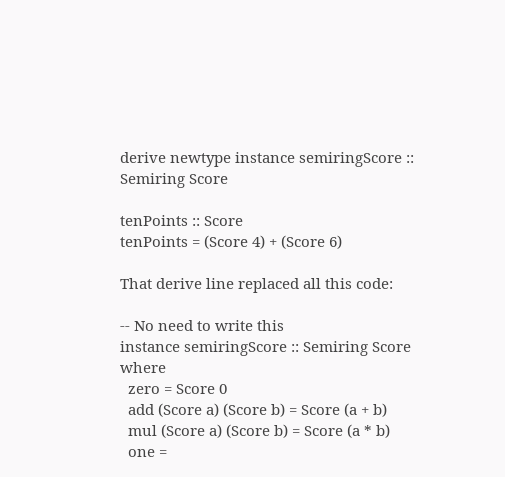derive newtype instance semiringScore :: Semiring Score

tenPoints :: Score
tenPoints = (Score 4) + (Score 6)

That derive line replaced all this code:

-- No need to write this
instance semiringScore :: Semiring Score where
  zero = Score 0
  add (Score a) (Score b) = Score (a + b)
  mul (Score a) (Score b) = Score (a * b)
  one =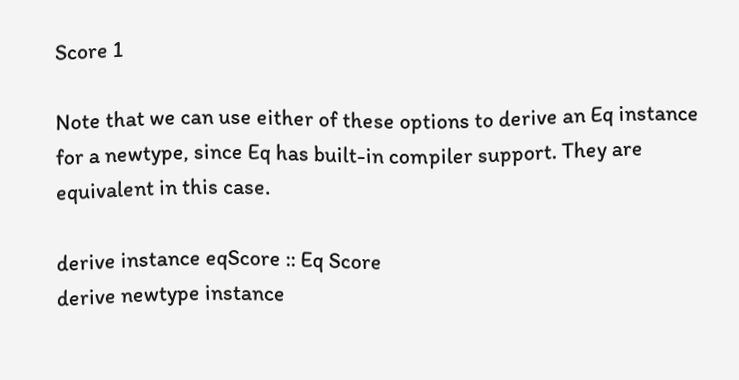Score 1

Note that we can use either of these options to derive an Eq instance for a newtype, since Eq has built-in compiler support. They are equivalent in this case.

derive instance eqScore :: Eq Score
derive newtype instance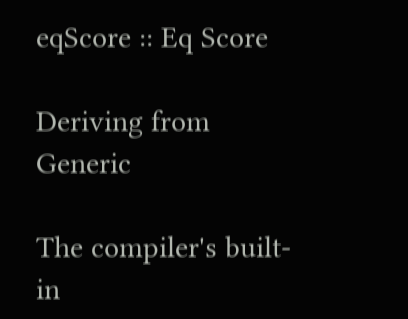eqScore :: Eq Score

Deriving from Generic

The compiler's built-in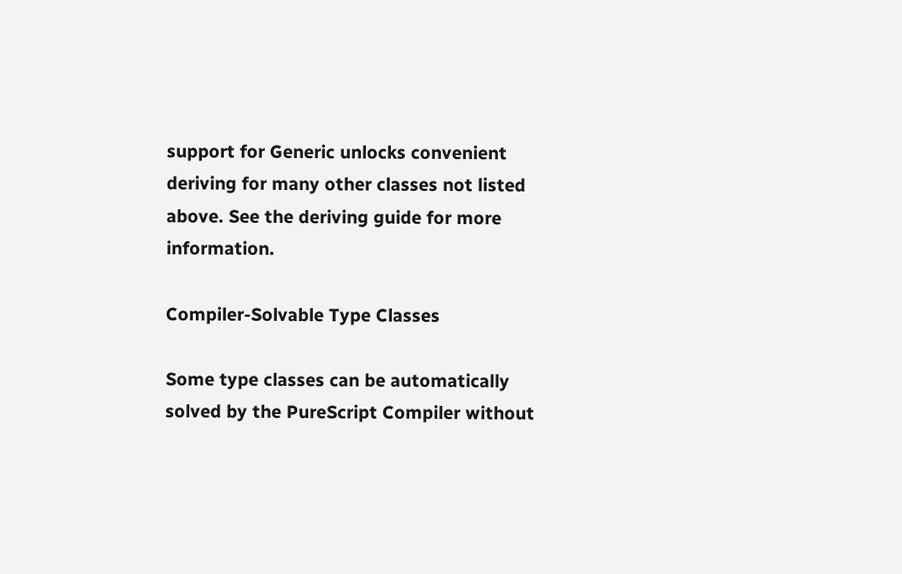support for Generic unlocks convenient deriving for many other classes not listed above. See the deriving guide for more information.

Compiler-Solvable Type Classes

Some type classes can be automatically solved by the PureScript Compiler without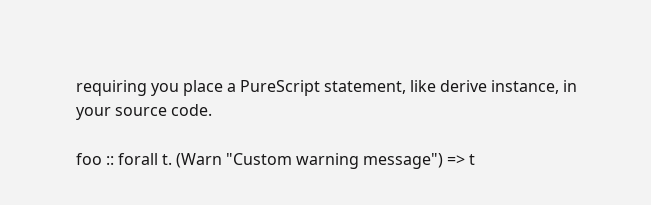requiring you place a PureScript statement, like derive instance, in your source code.

foo :: forall t. (Warn "Custom warning message") => t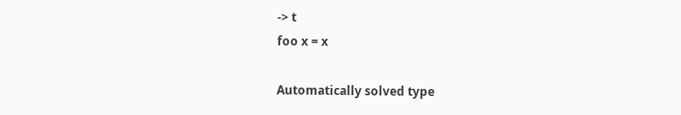-> t
foo x = x

Automatically solved type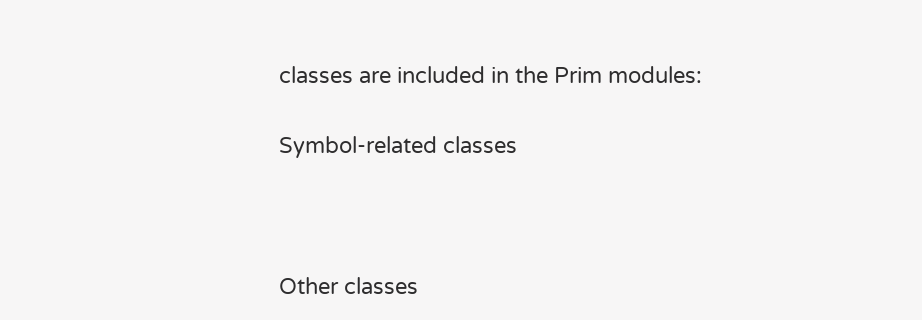classes are included in the Prim modules:

Symbol-related classes



Other classes